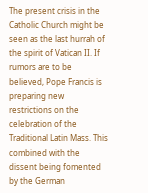The present crisis in the Catholic Church might be seen as the last hurrah of the spirit of Vatican II. If rumors are to be believed, Pope Francis is preparing new restrictions on the celebration of the Traditional Latin Mass. This combined with the dissent being fomented by the German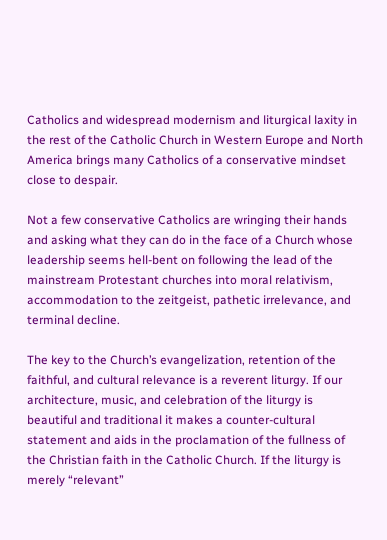Catholics and widespread modernism and liturgical laxity in the rest of the Catholic Church in Western Europe and North America brings many Catholics of a conservative mindset close to despair.

Not a few conservative Catholics are wringing their hands and asking what they can do in the face of a Church whose leadership seems hell-bent on following the lead of the mainstream Protestant churches into moral relativism, accommodation to the zeitgeist, pathetic irrelevance, and terminal decline.

The key to the Church’s evangelization, retention of the faithful, and cultural relevance is a reverent liturgy. If our architecture, music, and celebration of the liturgy is beautiful and traditional it makes a counter-cultural statement and aids in the proclamation of the fullness of the Christian faith in the Catholic Church. If the liturgy is merely “relevant”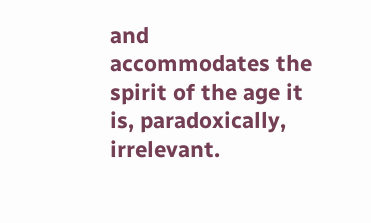and accommodates the spirit of the age it is, paradoxically, irrelevant.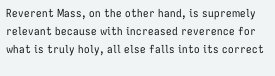Reverent Mass, on the other hand, is supremely relevant because with increased reverence for what is truly holy, all else falls into its correct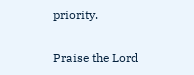priority.

Praise the Lord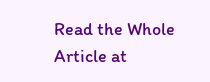Read the Whole Article at